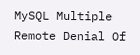MySQL Multiple Remote Denial Of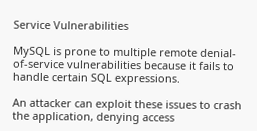Service Vulnerabilities

MySQL is prone to multiple remote denial-of-service vulnerabilities because it fails to handle certain SQL expressions.

An attacker can exploit these issues to crash the application, denying access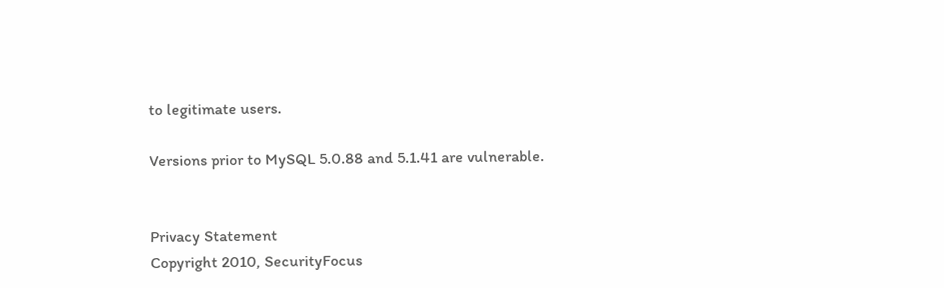to legitimate users.

Versions prior to MySQL 5.0.88 and 5.1.41 are vulnerable.


Privacy Statement
Copyright 2010, SecurityFocus